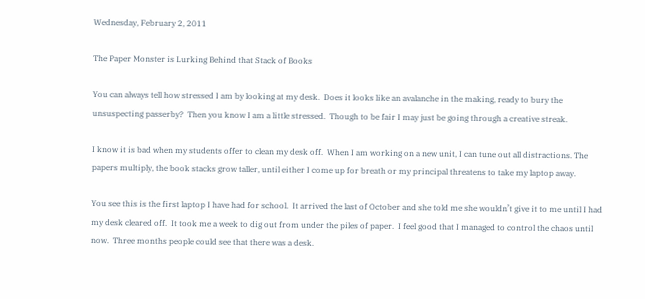Wednesday, February 2, 2011

The Paper Monster is Lurking Behind that Stack of Books

You can always tell how stressed I am by looking at my desk.  Does it looks like an avalanche in the making, ready to bury the unsuspecting passerby?  Then you know I am a little stressed.  Though to be fair I may just be going through a creative streak.

I know it is bad when my students offer to clean my desk off.  When I am working on a new unit, I can tune out all distractions. The papers multiply, the book stacks grow taller, until either I come up for breath or my principal threatens to take my laptop away.

You see this is the first laptop I have had for school.  It arrived the last of October and she told me she wouldn’t give it to me until I had my desk cleared off.  It took me a week to dig out from under the piles of paper.  I feel good that I managed to control the chaos until now.  Three months people could see that there was a desk.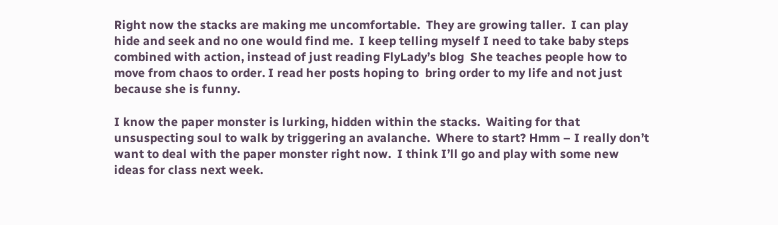Right now the stacks are making me uncomfortable.  They are growing taller.  I can play hide and seek and no one would find me.  I keep telling myself I need to take baby steps combined with action, instead of just reading FlyLady’s blog  She teaches people how to move from chaos to order. I read her posts hoping to  bring order to my life and not just because she is funny.

I know the paper monster is lurking, hidden within the stacks.  Waiting for that unsuspecting soul to walk by triggering an avalanche.  Where to start? Hmm – I really don’t want to deal with the paper monster right now.  I think I’ll go and play with some new ideas for class next week.